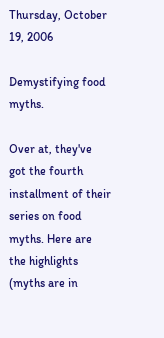Thursday, October 19, 2006

Demystifying food myths.

Over at, they've got the fourth installment of their series on food myths. Here are the highlights (myths are in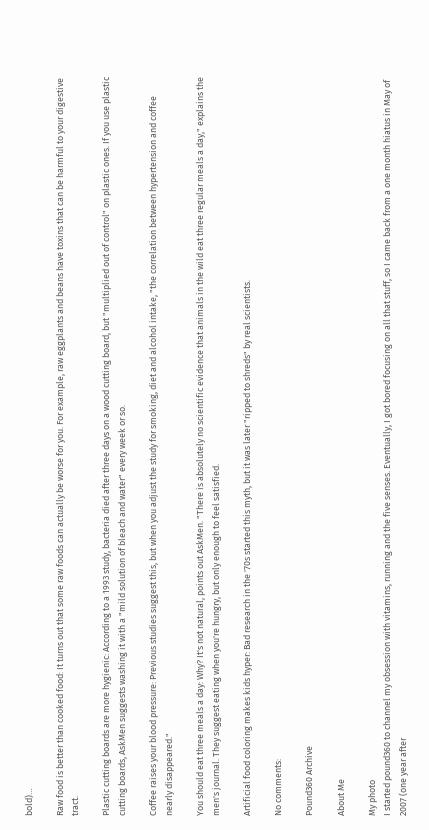bold)…

Raw food is better than cooked food: It turns out that some raw foods can actually be worse for you. For example, raw eggplants and beans have toxins that can be harmful to your digestive tract.

Plastic cutting boards are more hygienic: According to a 1993 study, bacteria died after three days on a wood cutting board, but "multiplied out of control" on plastic ones. If you use plastic cutting boards, AskMen suggests washing it with a "mild solution of bleach and water" every week or so.

Coffee raises your blood pressure: Previous studies suggest this, but when you adjust the study for smoking, diet and alcohol intake, "the correlation between hypertension and coffee nearly disappeared."

You should eat three meals a day: Why? It's not natural, points out AskMen. "There is absolutely no scientific evidence that animals in the wild eat three regular meals a day," explains the men's journal. They suggest eating when you're hungry, but only enough to feel satisfied.

Artificial food coloring makes kids hyper: Bad research in the '70s started this myth, but it was later "ripped to shreds" by real scientists.

No comments:

Pound360 Archive

About Me

My photo
I started pound360 to channel my obsession with vitamins, running and the five senses. Eventually, I got bored focusing on all that stuff, so I came back from a one month hiatus in May of 2007 (one year after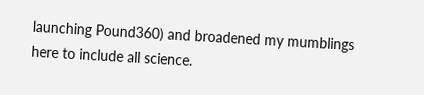launching Pound360) and broadened my mumblings here to include all science.